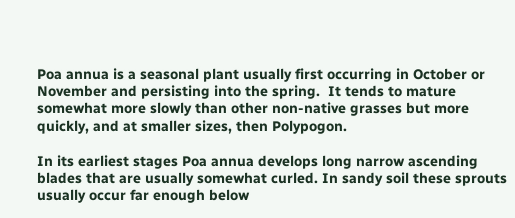Poa annua is a seasonal plant usually first occurring in October or November and persisting into the spring.  It tends to mature somewhat more slowly than other non-native grasses but more quickly, and at smaller sizes, then Polypogon.

In its earliest stages Poa annua develops long narrow ascending blades that are usually somewhat curled. In sandy soil these sprouts usually occur far enough below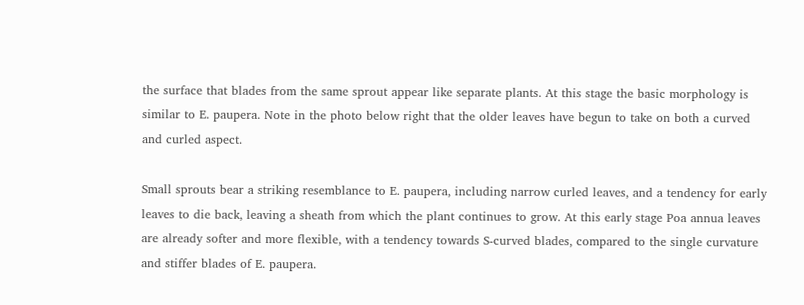the surface that blades from the same sprout appear like separate plants. At this stage the basic morphology is similar to E. paupera. Note in the photo below right that the older leaves have begun to take on both a curved and curled aspect.

Small sprouts bear a striking resemblance to E. paupera, including narrow curled leaves, and a tendency for early leaves to die back, leaving a sheath from which the plant continues to grow. At this early stage Poa annua leaves are already softer and more flexible, with a tendency towards S-curved blades, compared to the single curvature and stiffer blades of E. paupera.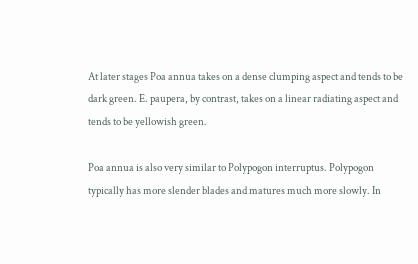At later stages Poa annua takes on a dense clumping aspect and tends to be dark green. E. paupera, by contrast, takes on a linear radiating aspect and tends to be yellowish green.

Poa annua is also very similar to Polypogon interruptus. Polypogon typically has more slender blades and matures much more slowly. In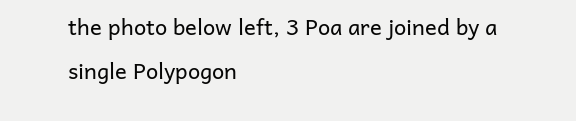the photo below left, 3 Poa are joined by a single Polypogon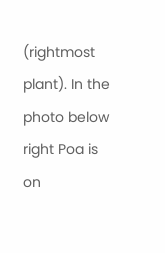(rightmost plant). In the photo below right Poa is on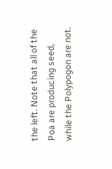the left. Note that all of the Poa are producing seed, while the Polypogon are not.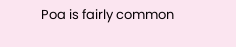Poa is fairly common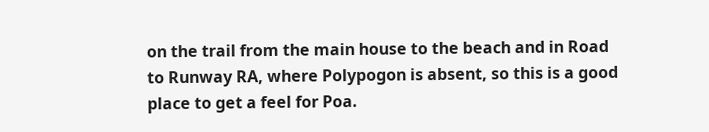on the trail from the main house to the beach and in Road to Runway RA, where Polypogon is absent, so this is a good place to get a feel for Poa.